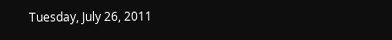Tuesday, July 26, 2011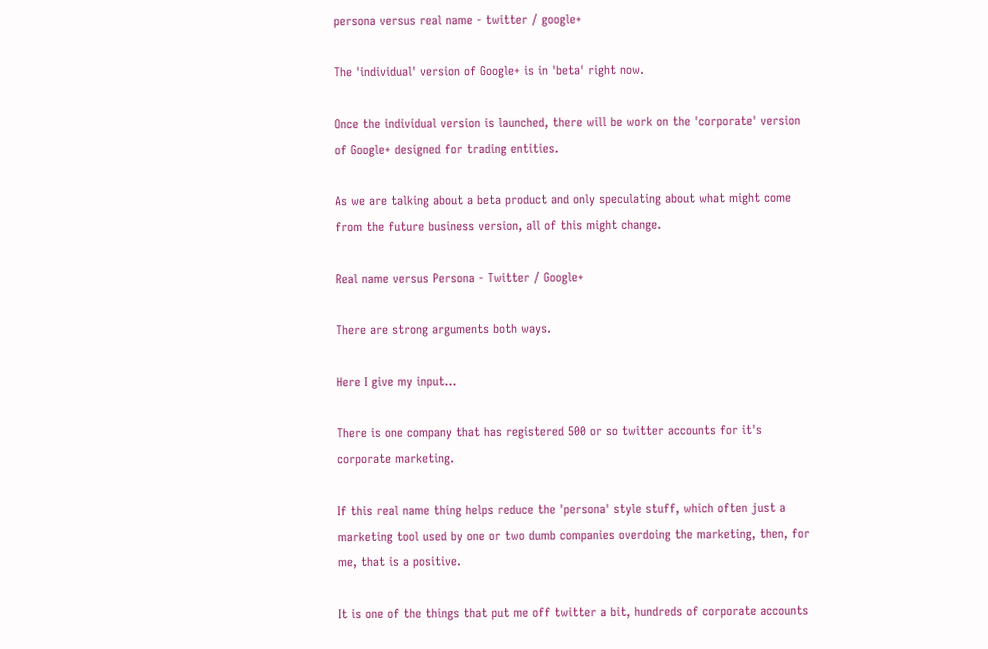persona versus real name - twitter / google+

The 'individual' version of Google+ is in 'beta' right now.

Once the individual version is launched, there will be work on the 'corporate' version of Google+ designed for trading entities.

As we are talking about a beta product and only speculating about what might come from the future business version, all of this might change.

Real name versus Persona - Twitter / Google+

There are strong arguments both ways.

Here I give my input...

There is one company that has registered 500 or so twitter accounts for it's corporate marketing.

If this real name thing helps reduce the 'persona' style stuff, which often just a marketing tool used by one or two dumb companies overdoing the marketing, then, for me, that is a positive.

It is one of the things that put me off twitter a bit, hundreds of corporate accounts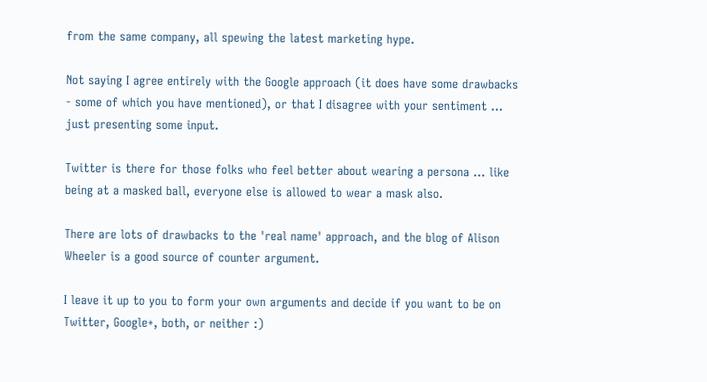from the same company, all spewing the latest marketing hype.

Not saying I agree entirely with the Google approach (it does have some drawbacks - some of which you have mentioned), or that I disagree with your sentiment ... just presenting some input.

Twitter is there for those folks who feel better about wearing a persona ... like being at a masked ball, everyone else is allowed to wear a mask also.

There are lots of drawbacks to the 'real name' approach, and the blog of Alison Wheeler is a good source of counter argument.

I leave it up to you to form your own arguments and decide if you want to be on Twitter, Google+, both, or neither :)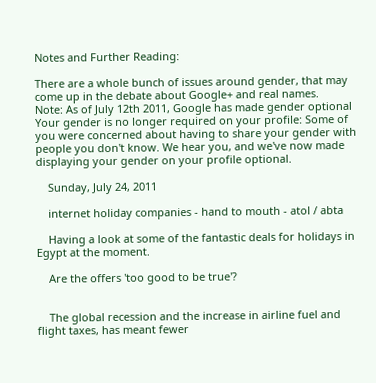Notes and Further Reading:

There are a whole bunch of issues around gender, that may come up in the debate about Google+ and real names.
Note: As of July 12th 2011, Google has made gender optional
Your gender is no longer required on your profile: Some of you were concerned about having to share your gender with people you don't know. We hear you, and we've now made displaying your gender on your profile optional.

    Sunday, July 24, 2011

    internet holiday companies - hand to mouth - atol / abta

    Having a look at some of the fantastic deals for holidays in Egypt at the moment.

    Are the offers 'too good to be true'?


    The global recession and the increase in airline fuel and flight taxes, has meant fewer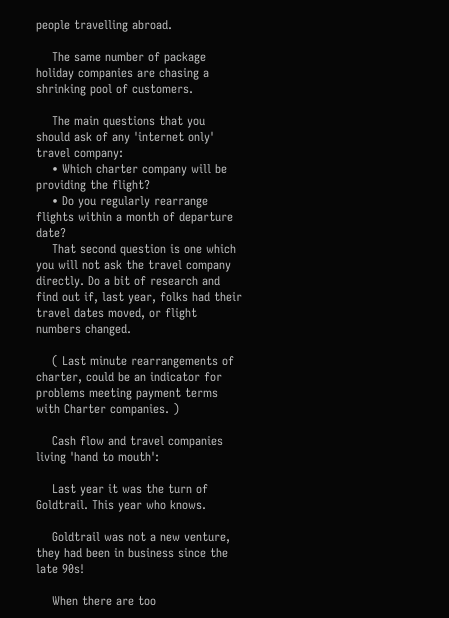people travelling abroad.

    The same number of package holiday companies are chasing a shrinking pool of customers.

    The main questions that you should ask of any 'internet only' travel company:
    • Which charter company will be providing the flight?
    • Do you regularly rearrange flights within a month of departure date?
    That second question is one which you will not ask the travel company directly. Do a bit of research and find out if, last year, folks had their travel dates moved, or flight numbers changed.

    ( Last minute rearrangements of charter, could be an indicator for problems meeting payment terms with Charter companies. )

    Cash flow and travel companies living 'hand to mouth':

    Last year it was the turn of Goldtrail. This year who knows.

    Goldtrail was not a new venture, they had been in business since the late 90s!

    When there are too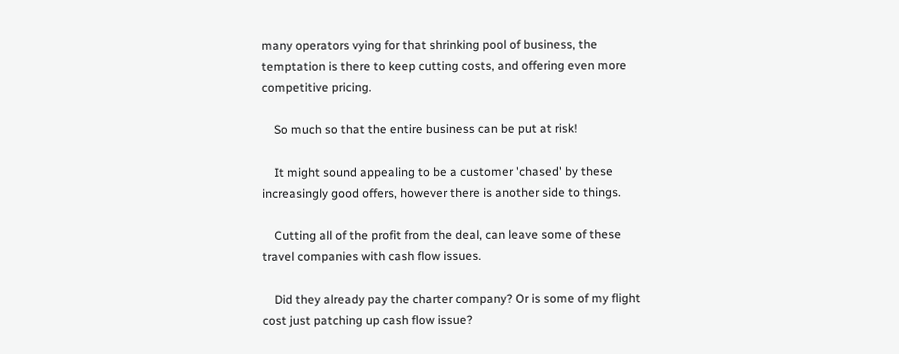many operators vying for that shrinking pool of business, the temptation is there to keep cutting costs, and offering even more competitive pricing.

    So much so that the entire business can be put at risk!

    It might sound appealing to be a customer 'chased' by these increasingly good offers, however there is another side to things.

    Cutting all of the profit from the deal, can leave some of these travel companies with cash flow issues.

    Did they already pay the charter company? Or is some of my flight cost just patching up cash flow issue?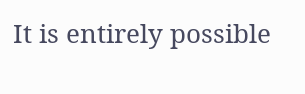It is entirely possible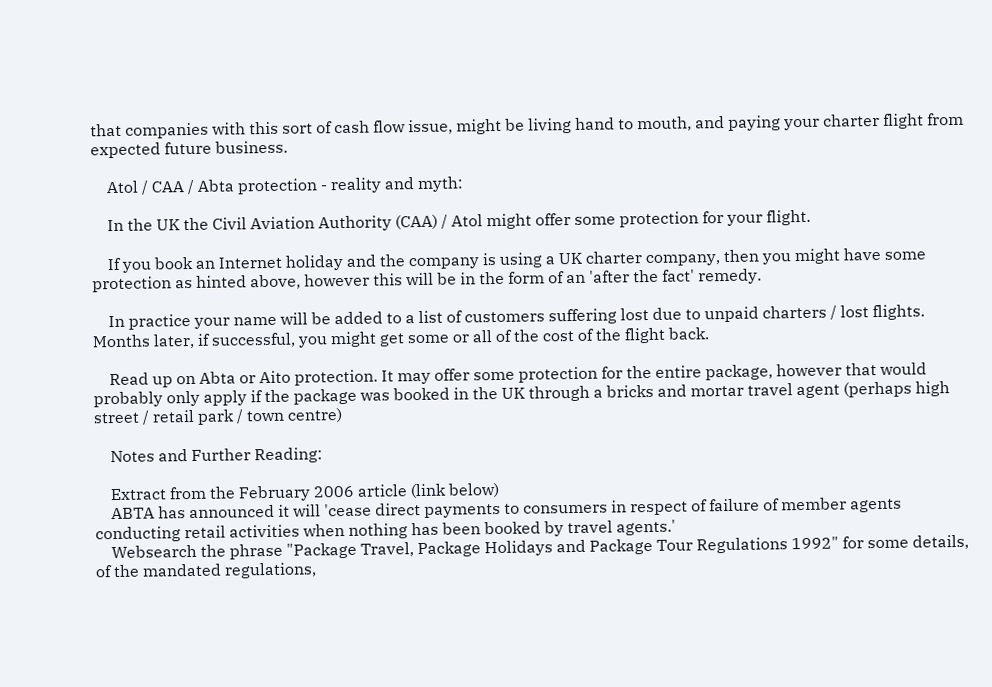that companies with this sort of cash flow issue, might be living hand to mouth, and paying your charter flight from expected future business.

    Atol / CAA / Abta protection - reality and myth:

    In the UK the Civil Aviation Authority (CAA) / Atol might offer some protection for your flight.

    If you book an Internet holiday and the company is using a UK charter company, then you might have some protection as hinted above, however this will be in the form of an 'after the fact' remedy.

    In practice your name will be added to a list of customers suffering lost due to unpaid charters / lost flights. Months later, if successful, you might get some or all of the cost of the flight back.

    Read up on Abta or Aito protection. It may offer some protection for the entire package, however that would probably only apply if the package was booked in the UK through a bricks and mortar travel agent (perhaps high street / retail park / town centre)

    Notes and Further Reading:

    Extract from the February 2006 article (link below)
    ABTA has announced it will 'cease direct payments to consumers in respect of failure of member agents conducting retail activities when nothing has been booked by travel agents.'
    Websearch the phrase "Package Travel, Package Holidays and Package Tour Regulations 1992" for some details, of the mandated regulations,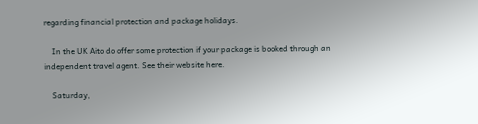regarding financial protection and package holidays.

    In the UK Aito do offer some protection if your package is booked through an independent travel agent. See their website here.

    Saturday,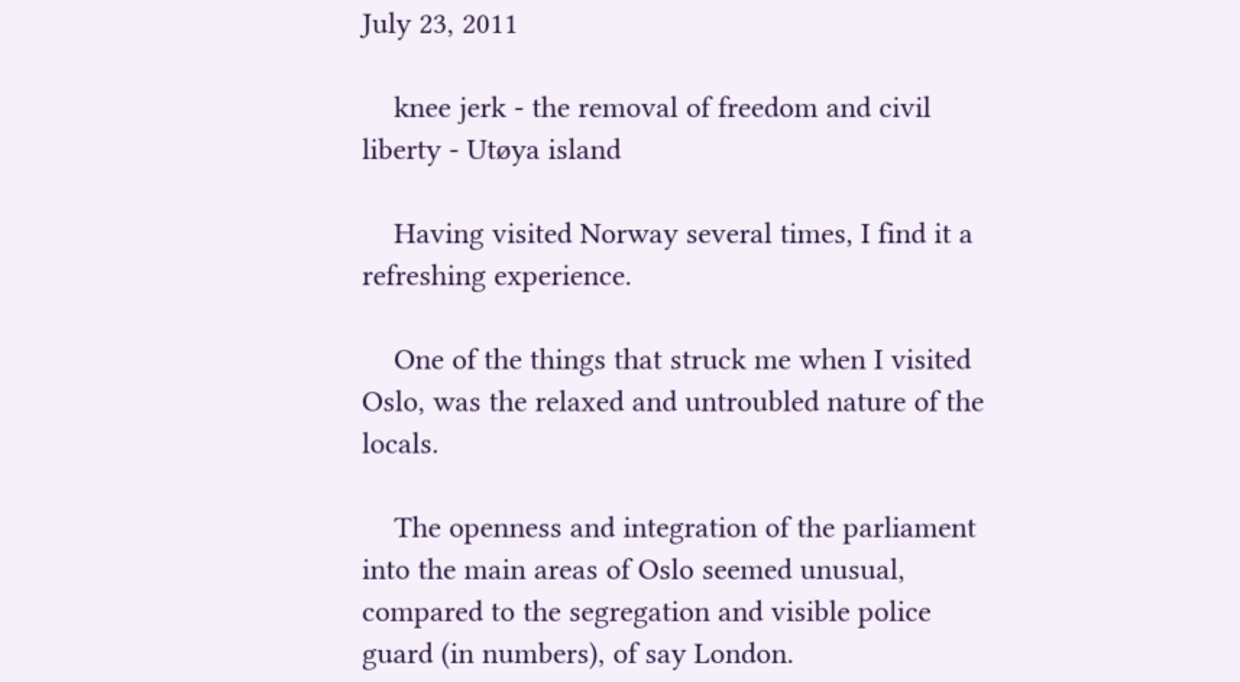July 23, 2011

    knee jerk - the removal of freedom and civil liberty - Utøya island

    Having visited Norway several times, I find it a refreshing experience.

    One of the things that struck me when I visited Oslo, was the relaxed and untroubled nature of the locals.

    The openness and integration of the parliament into the main areas of Oslo seemed unusual, compared to the segregation and visible police guard (in numbers), of say London.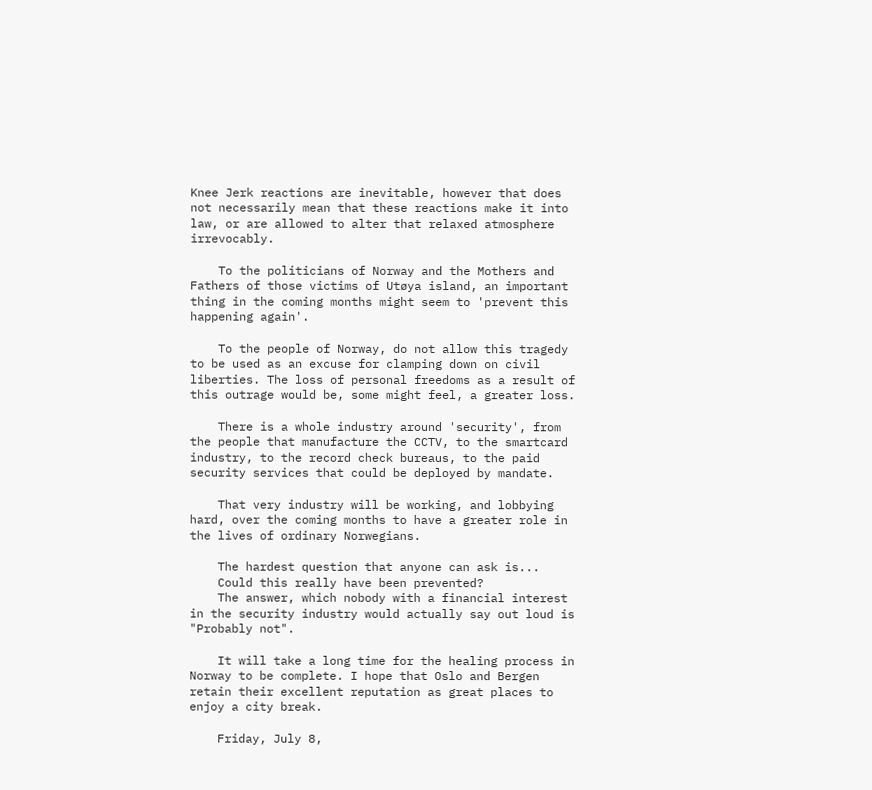Knee Jerk reactions are inevitable, however that does not necessarily mean that these reactions make it into law, or are allowed to alter that relaxed atmosphere irrevocably.

    To the politicians of Norway and the Mothers and Fathers of those victims of Utøya island, an important thing in the coming months might seem to 'prevent this happening again'.

    To the people of Norway, do not allow this tragedy to be used as an excuse for clamping down on civil liberties. The loss of personal freedoms as a result of this outrage would be, some might feel, a greater loss.

    There is a whole industry around 'security', from the people that manufacture the CCTV, to the smartcard industry, to the record check bureaus, to the paid security services that could be deployed by mandate.

    That very industry will be working, and lobbying hard, over the coming months to have a greater role in the lives of ordinary Norwegians.

    The hardest question that anyone can ask is...
    Could this really have been prevented?
    The answer, which nobody with a financial interest in the security industry would actually say out loud is "Probably not".

    It will take a long time for the healing process in Norway to be complete. I hope that Oslo and Bergen retain their excellent reputation as great places to enjoy a city break.

    Friday, July 8,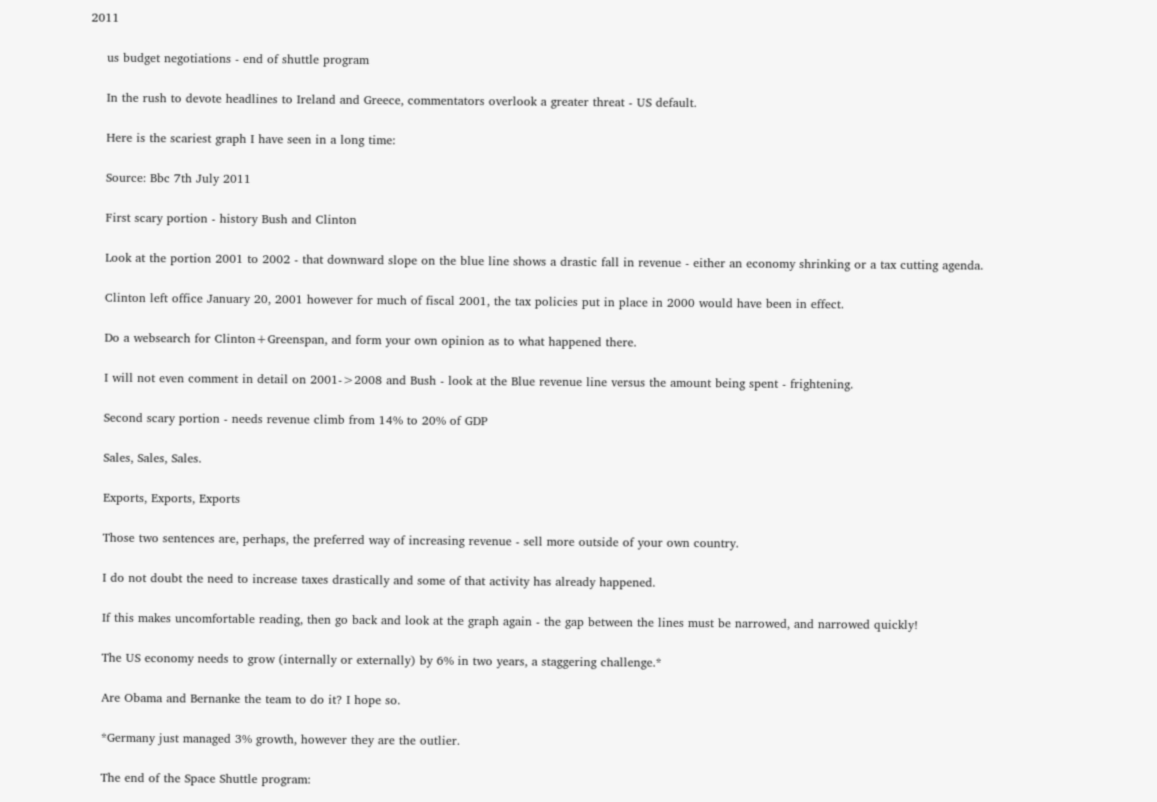2011

    us budget negotiations - end of shuttle program

    In the rush to devote headlines to Ireland and Greece, commentators overlook a greater threat - US default.

    Here is the scariest graph I have seen in a long time:

    Source: Bbc 7th July 2011

    First scary portion - history Bush and Clinton

    Look at the portion 2001 to 2002 - that downward slope on the blue line shows a drastic fall in revenue - either an economy shrinking or a tax cutting agenda.

    Clinton left office January 20, 2001 however for much of fiscal 2001, the tax policies put in place in 2000 would have been in effect.

    Do a websearch for Clinton+Greenspan, and form your own opinion as to what happened there.

    I will not even comment in detail on 2001->2008 and Bush - look at the Blue revenue line versus the amount being spent - frightening.

    Second scary portion - needs revenue climb from 14% to 20% of GDP

    Sales, Sales, Sales.

    Exports, Exports, Exports

    Those two sentences are, perhaps, the preferred way of increasing revenue - sell more outside of your own country.

    I do not doubt the need to increase taxes drastically and some of that activity has already happened.

    If this makes uncomfortable reading, then go back and look at the graph again - the gap between the lines must be narrowed, and narrowed quickly!

    The US economy needs to grow (internally or externally) by 6% in two years, a staggering challenge.*

    Are Obama and Bernanke the team to do it? I hope so.

    *Germany just managed 3% growth, however they are the outlier.

    The end of the Space Shuttle program: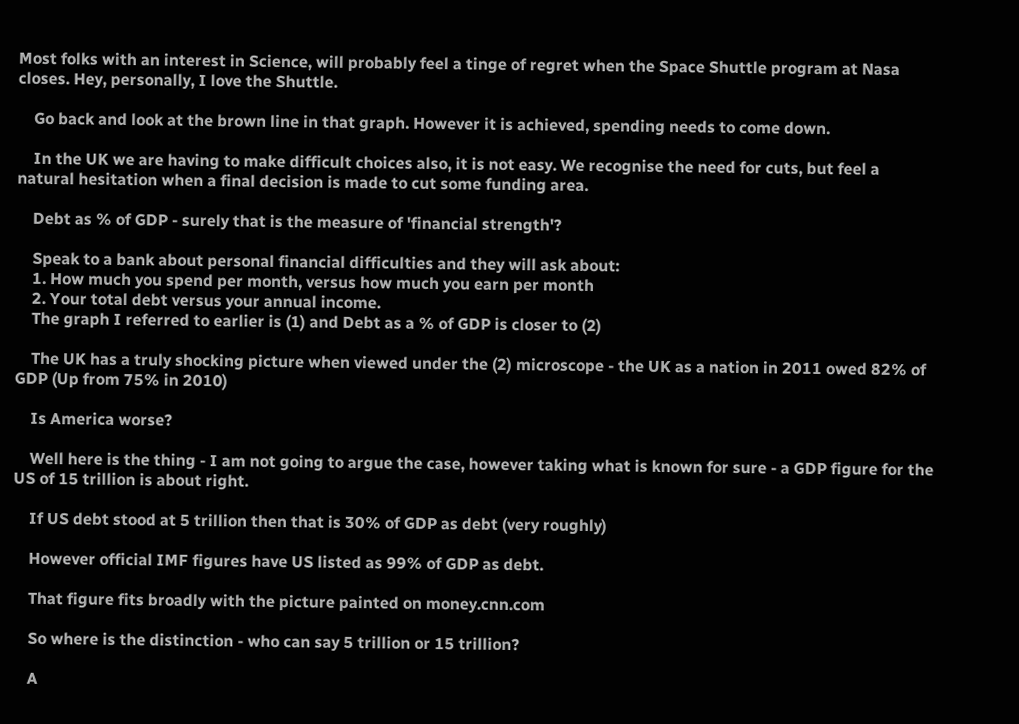Most folks with an interest in Science, will probably feel a tinge of regret when the Space Shuttle program at Nasa closes. Hey, personally, I love the Shuttle.

    Go back and look at the brown line in that graph. However it is achieved, spending needs to come down.

    In the UK we are having to make difficult choices also, it is not easy. We recognise the need for cuts, but feel a natural hesitation when a final decision is made to cut some funding area.

    Debt as % of GDP - surely that is the measure of 'financial strength'?

    Speak to a bank about personal financial difficulties and they will ask about:
    1. How much you spend per month, versus how much you earn per month
    2. Your total debt versus your annual income.
    The graph I referred to earlier is (1) and Debt as a % of GDP is closer to (2)

    The UK has a truly shocking picture when viewed under the (2) microscope - the UK as a nation in 2011 owed 82% of GDP (Up from 75% in 2010)

    Is America worse?

    Well here is the thing - I am not going to argue the case, however taking what is known for sure - a GDP figure for the US of 15 trillion is about right.

    If US debt stood at 5 trillion then that is 30% of GDP as debt (very roughly)

    However official IMF figures have US listed as 99% of GDP as debt.

    That figure fits broadly with the picture painted on money.cnn.com

    So where is the distinction - who can say 5 trillion or 15 trillion?

    A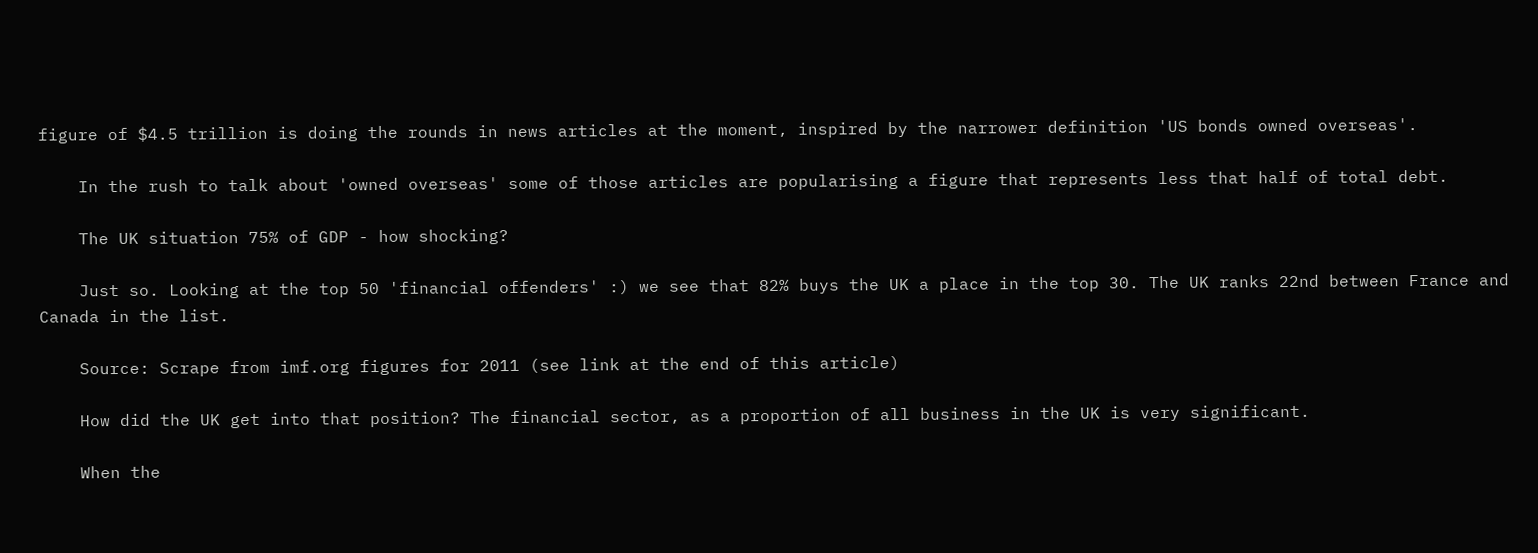figure of $4.5 trillion is doing the rounds in news articles at the moment, inspired by the narrower definition 'US bonds owned overseas'.

    In the rush to talk about 'owned overseas' some of those articles are popularising a figure that represents less that half of total debt.

    The UK situation 75% of GDP - how shocking?

    Just so. Looking at the top 50 'financial offenders' :) we see that 82% buys the UK a place in the top 30. The UK ranks 22nd between France and Canada in the list.

    Source: Scrape from imf.org figures for 2011 (see link at the end of this article)

    How did the UK get into that position? The financial sector, as a proportion of all business in the UK is very significant.

    When the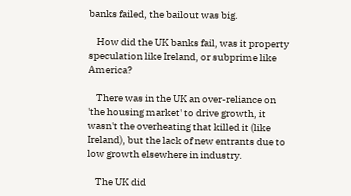banks failed, the bailout was big.

    How did the UK banks fail, was it property speculation like Ireland, or subprime like America?

    There was in the UK an over-reliance on 'the housing market' to drive growth, it wasn't the overheating that killed it (like Ireland), but the lack of new entrants due to low growth elsewhere in industry.

    The UK did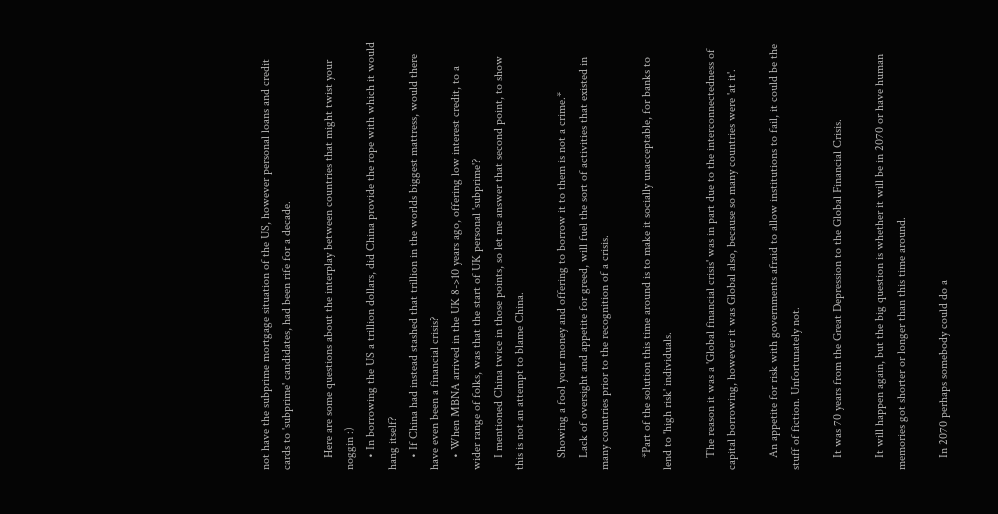not have the subprime mortgage situation of the US, however personal loans and credit cards to 'subprime' candidates, had been rife for a decade.

    Here are some questions about the interplay between countries that might twist your noggin :)
    • In borrowing the US a trillion dollars, did China provide the rope with which it would hang itself?
    • If China had instead stashed that trillion in the worlds biggest mattress, would there have even been a financial crisis?
    • When MBNA arrived in the UK 8->10 years ago, offering low interest credit, to a wider range of folks, was that the start of UK personal 'subprime'?
    I mentioned China twice in those points, so let me answer that second point, to show this is not an attempt to blame China.

    Showing a fool your money and offering to borrow it to them is not a crime.*
    Lack of oversight and appetite for greed, will fuel the sort of activities that existed in many countries prior to the recognition of a crisis.

    *Part of the solution this time around is to make it socially unacceptable, for banks to lend to 'high risk' individuals.

    The reason it was a 'Global financial crisis' was in part due to the interconnectedness of capital borrowing, however it was Global also, because so many countries were 'at it'.

    An appetite for risk with governments afraid to allow institutions to fail, it could be the stuff of fiction. Unfortunately not.

    It was 70 years from the Great Depression to the Global Financial Crisis.

    It will happen again, but the big question is whether it will be in 2070 or have human memories got shorter or longer than this time around.

    In 2070 perhaps somebody could do a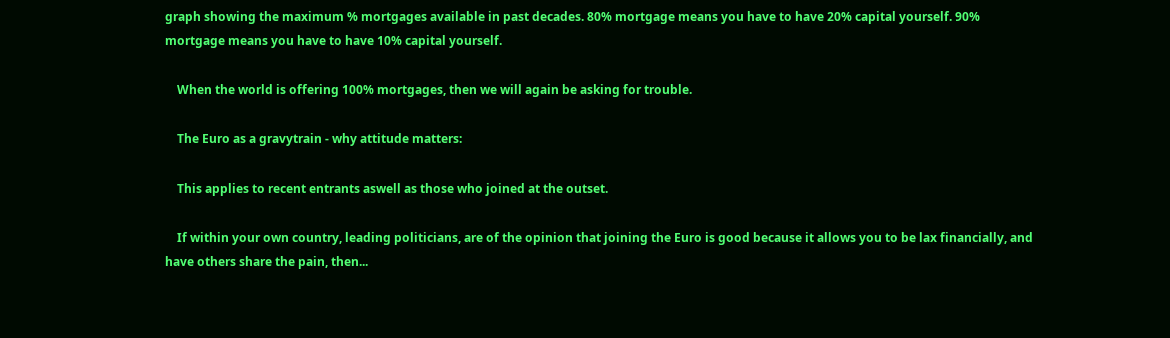graph showing the maximum % mortgages available in past decades. 80% mortgage means you have to have 20% capital yourself. 90% mortgage means you have to have 10% capital yourself.

    When the world is offering 100% mortgages, then we will again be asking for trouble.

    The Euro as a gravytrain - why attitude matters:

    This applies to recent entrants aswell as those who joined at the outset.

    If within your own country, leading politicians, are of the opinion that joining the Euro is good because it allows you to be lax financially, and have others share the pain, then...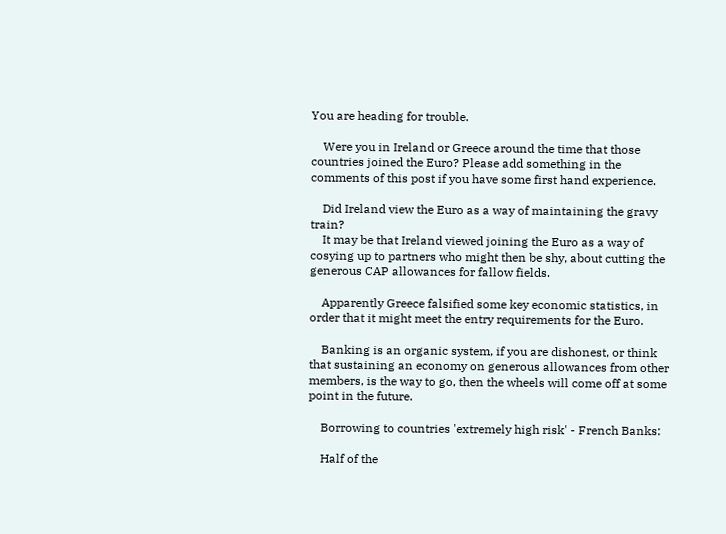You are heading for trouble.

    Were you in Ireland or Greece around the time that those countries joined the Euro? Please add something in the comments of this post if you have some first hand experience.

    Did Ireland view the Euro as a way of maintaining the gravy train?
    It may be that Ireland viewed joining the Euro as a way of cosying up to partners who might then be shy, about cutting the generous CAP allowances for fallow fields.

    Apparently Greece falsified some key economic statistics, in order that it might meet the entry requirements for the Euro.

    Banking is an organic system, if you are dishonest, or think that sustaining an economy on generous allowances from other members, is the way to go, then the wheels will come off at some point in the future.

    Borrowing to countries 'extremely high risk' - French Banks:

    Half of the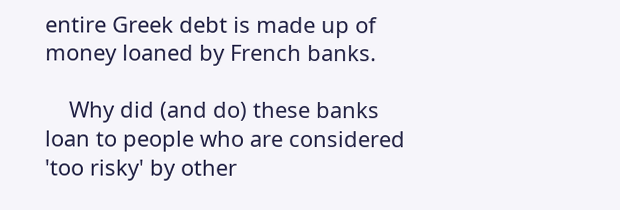entire Greek debt is made up of money loaned by French banks.

    Why did (and do) these banks loan to people who are considered 'too risky' by other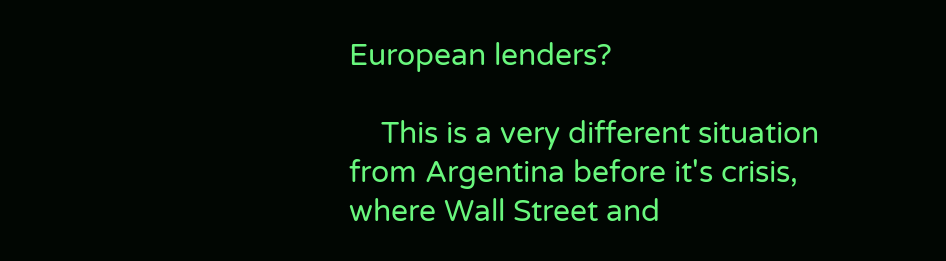European lenders?

    This is a very different situation from Argentina before it's crisis, where Wall Street and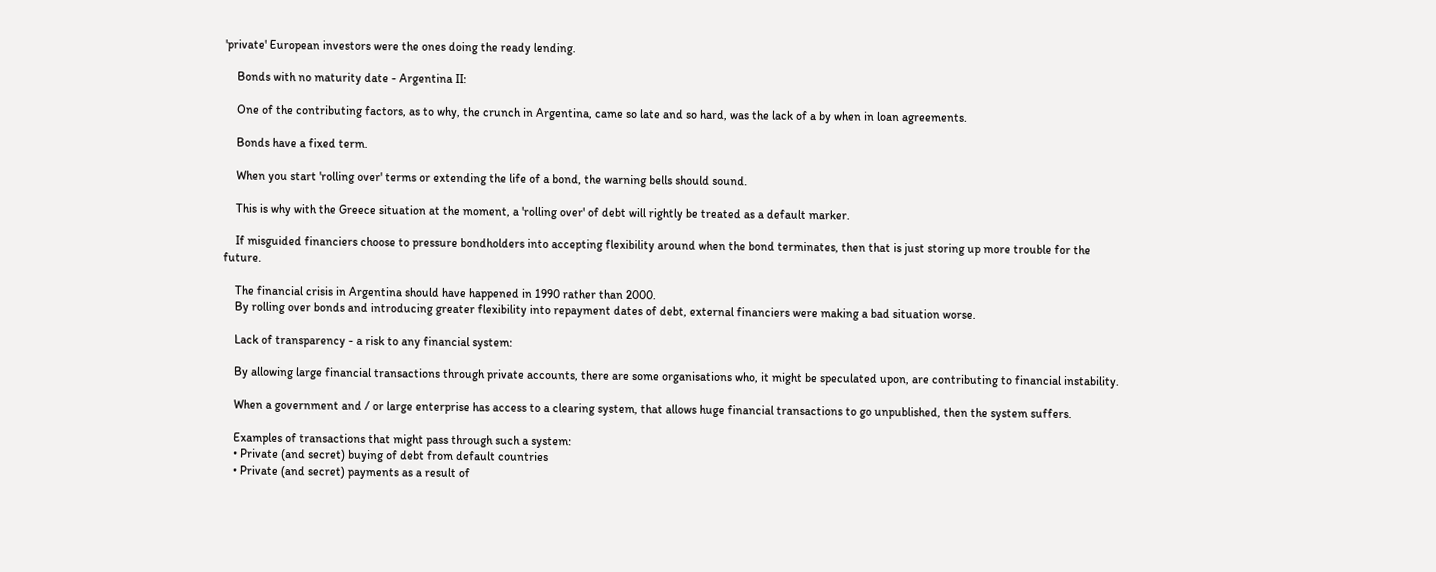'private' European investors were the ones doing the ready lending.

    Bonds with no maturity date - Argentina II:

    One of the contributing factors, as to why, the crunch in Argentina, came so late and so hard, was the lack of a by when in loan agreements.

    Bonds have a fixed term.

    When you start 'rolling over' terms or extending the life of a bond, the warning bells should sound.

    This is why with the Greece situation at the moment, a 'rolling over' of debt will rightly be treated as a default marker.

    If misguided financiers choose to pressure bondholders into accepting flexibility around when the bond terminates, then that is just storing up more trouble for the future.

    The financial crisis in Argentina should have happened in 1990 rather than 2000.
    By rolling over bonds and introducing greater flexibility into repayment dates of debt, external financiers were making a bad situation worse.

    Lack of transparency - a risk to any financial system:

    By allowing large financial transactions through private accounts, there are some organisations who, it might be speculated upon, are contributing to financial instability.

    When a government and / or large enterprise has access to a clearing system, that allows huge financial transactions to go unpublished, then the system suffers.

    Examples of transactions that might pass through such a system:
    • Private (and secret) buying of debt from default countries
    • Private (and secret) payments as a result of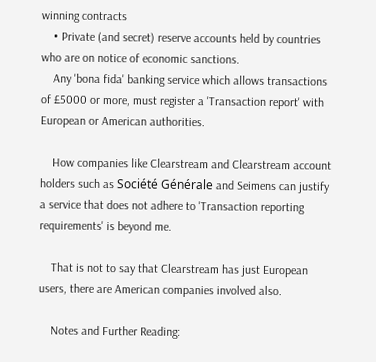winning contracts
    • Private (and secret) reserve accounts held by countries who are on notice of economic sanctions.
    Any 'bona fida' banking service which allows transactions of £5000 or more, must register a 'Transaction report' with European or American authorities.

    How companies like Clearstream and Clearstream account holders such as Société Générale and Seimens can justify a service that does not adhere to 'Transaction reporting requirements' is beyond me.

    That is not to say that Clearstream has just European users, there are American companies involved also.

    Notes and Further Reading: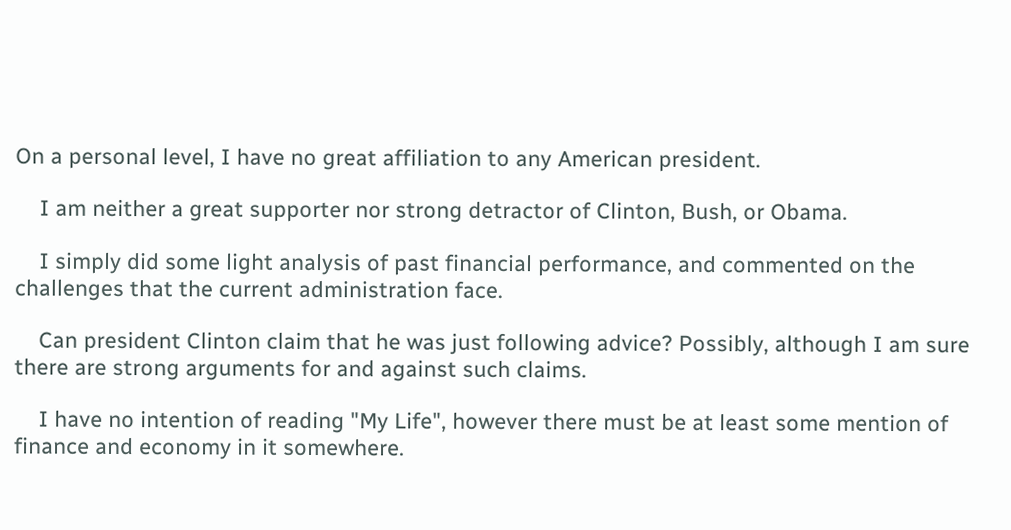On a personal level, I have no great affiliation to any American president.

    I am neither a great supporter nor strong detractor of Clinton, Bush, or Obama.

    I simply did some light analysis of past financial performance, and commented on the challenges that the current administration face.

    Can president Clinton claim that he was just following advice? Possibly, although I am sure there are strong arguments for and against such claims.

    I have no intention of reading "My Life", however there must be at least some mention of finance and economy in it somewhere.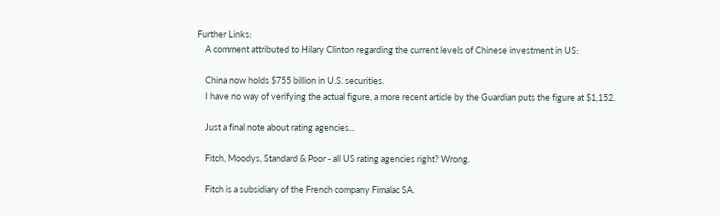Further Links:
    A comment attributed to Hilary Clinton regarding the current levels of Chinese investment in US:

    China now holds $755 billion in U.S. securities.
    I have no way of verifying the actual figure, a more recent article by the Guardian puts the figure at $1,152.

    Just a final note about rating agencies...

    Fitch, Moodys, Standard & Poor - all US rating agencies right? Wrong.

    Fitch is a subsidiary of the French company Fimalac SA.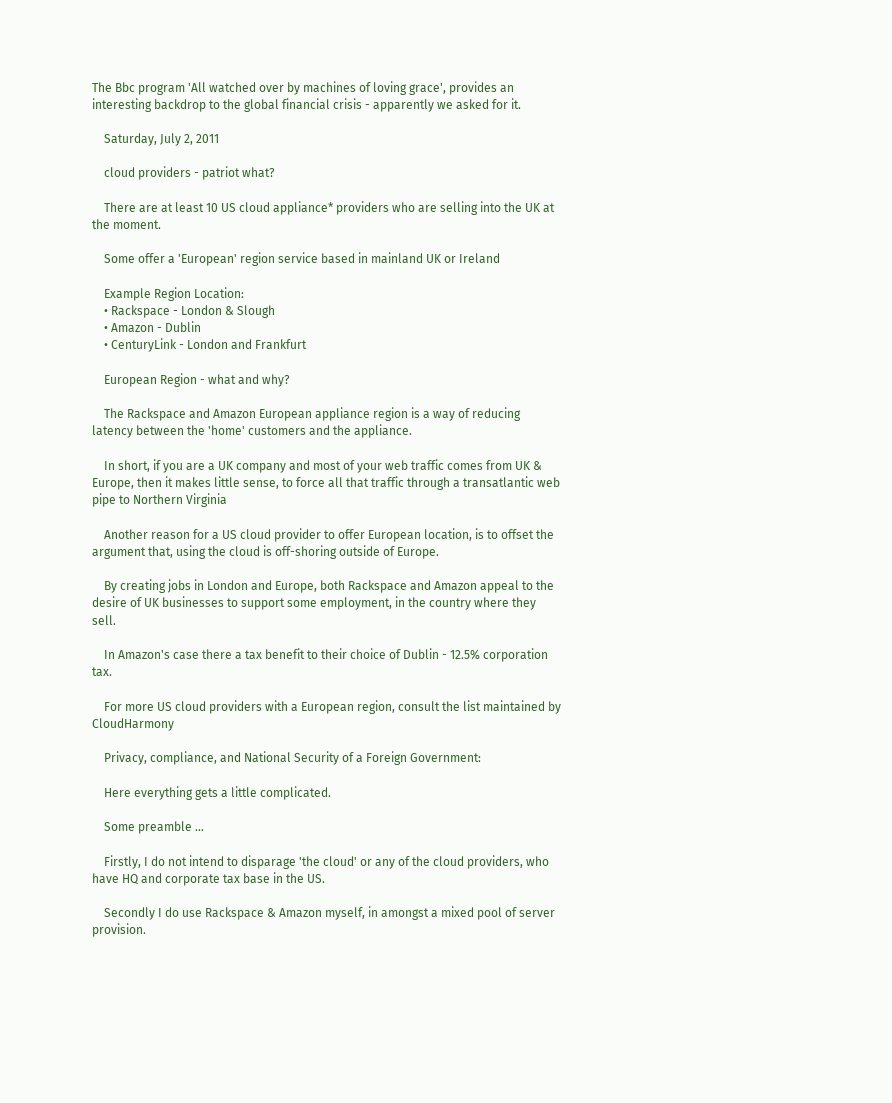The Bbc program 'All watched over by machines of loving grace', provides an interesting backdrop to the global financial crisis - apparently we asked for it.

    Saturday, July 2, 2011

    cloud providers - patriot what?

    There are at least 10 US cloud appliance* providers who are selling into the UK at the moment.

    Some offer a 'European' region service based in mainland UK or Ireland

    Example Region Location:
    • Rackspace - London & Slough
    • Amazon - Dublin
    • CenturyLink - London and Frankfurt

    European Region - what and why?

    The Rackspace and Amazon European appliance region is a way of reducing latency between the 'home' customers and the appliance.

    In short, if you are a UK company and most of your web traffic comes from UK & Europe, then it makes little sense, to force all that traffic through a transatlantic web pipe to Northern Virginia

    Another reason for a US cloud provider to offer European location, is to offset the argument that, using the cloud is off-shoring outside of Europe.

    By creating jobs in London and Europe, both Rackspace and Amazon appeal to the desire of UK businesses to support some employment, in the country where they sell.

    In Amazon's case there a tax benefit to their choice of Dublin - 12.5% corporation tax.

    For more US cloud providers with a European region, consult the list maintained by CloudHarmony

    Privacy, compliance, and National Security of a Foreign Government:

    Here everything gets a little complicated.

    Some preamble ...

    Firstly, I do not intend to disparage 'the cloud' or any of the cloud providers, who have HQ and corporate tax base in the US.

    Secondly I do use Rackspace & Amazon myself, in amongst a mixed pool of server provision.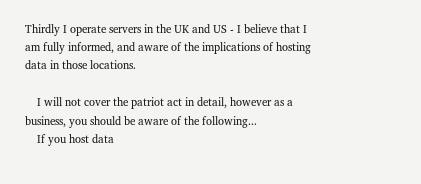Thirdly I operate servers in the UK and US - I believe that I am fully informed, and aware of the implications of hosting data in those locations.

    I will not cover the patriot act in detail, however as a business, you should be aware of the following...
    If you host data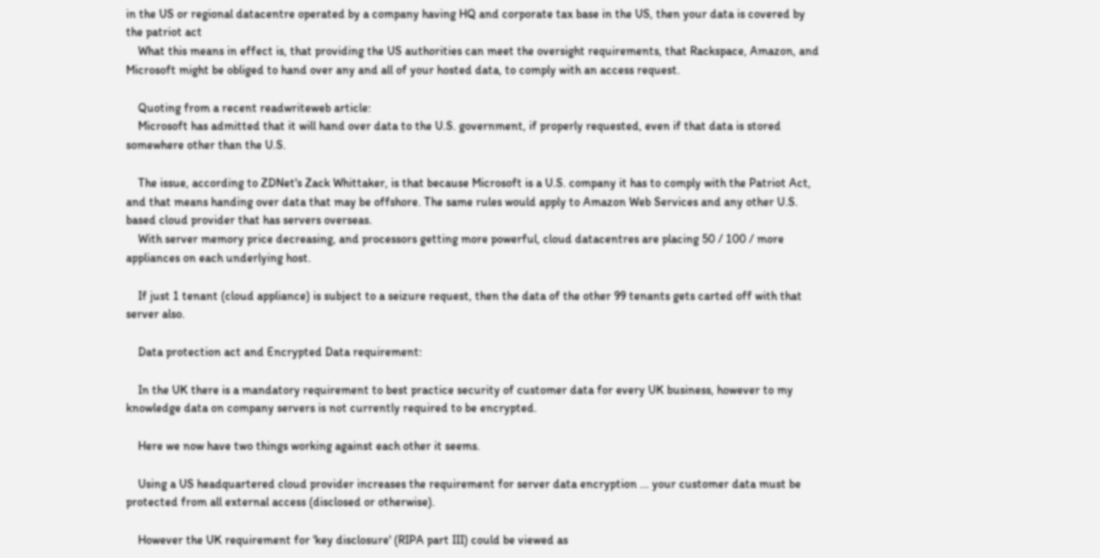in the US or regional datacentre operated by a company having HQ and corporate tax base in the US, then your data is covered by the patriot act
    What this means in effect is, that providing the US authorities can meet the oversight requirements, that Rackspace, Amazon, and Microsoft might be obliged to hand over any and all of your hosted data, to comply with an access request.

    Quoting from a recent readwriteweb article:
    Microsoft has admitted that it will hand over data to the U.S. government, if properly requested, even if that data is stored somewhere other than the U.S.

    The issue, according to ZDNet's Zack Whittaker, is that because Microsoft is a U.S. company it has to comply with the Patriot Act, and that means handing over data that may be offshore. The same rules would apply to Amazon Web Services and any other U.S. based cloud provider that has servers overseas.
    With server memory price decreasing, and processors getting more powerful, cloud datacentres are placing 50 / 100 / more appliances on each underlying host.

    If just 1 tenant (cloud appliance) is subject to a seizure request, then the data of the other 99 tenants gets carted off with that server also.

    Data protection act and Encrypted Data requirement:

    In the UK there is a mandatory requirement to best practice security of customer data for every UK business, however to my knowledge data on company servers is not currently required to be encrypted.

    Here we now have two things working against each other it seems.

    Using a US headquartered cloud provider increases the requirement for server data encryption ... your customer data must be protected from all external access (disclosed or otherwise).

    However the UK requirement for 'key disclosure' (RIPA part III) could be viewed as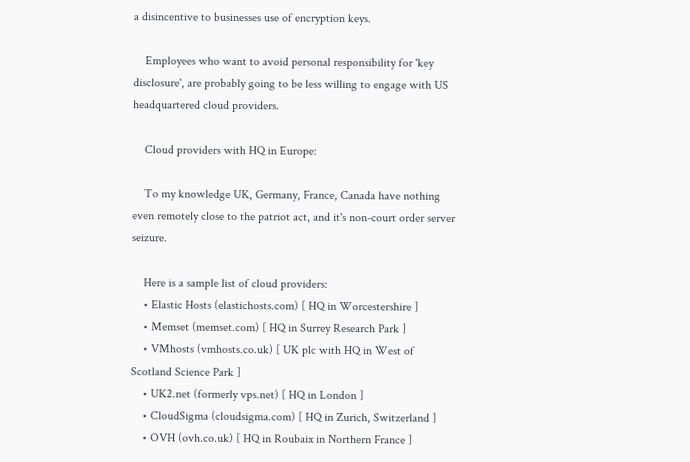a disincentive to businesses use of encryption keys.

    Employees who want to avoid personal responsibility for 'key disclosure', are probably going to be less willing to engage with US headquartered cloud providers.

    Cloud providers with HQ in Europe:

    To my knowledge UK, Germany, France, Canada have nothing even remotely close to the patriot act, and it's non-court order server seizure.

    Here is a sample list of cloud providers:
    • Elastic Hosts (elastichosts.com) [ HQ in Worcestershire ]
    • Memset (memset.com) [ HQ in Surrey Research Park ]
    • VMhosts (vmhosts.co.uk) [ UK plc with HQ in West of Scotland Science Park ]
    • UK2.net (formerly vps.net) [ HQ in London ]
    • CloudSigma (cloudsigma.com) [ HQ in Zurich, Switzerland ]
    • OVH (ovh.co.uk) [ HQ in Roubaix in Northern France ]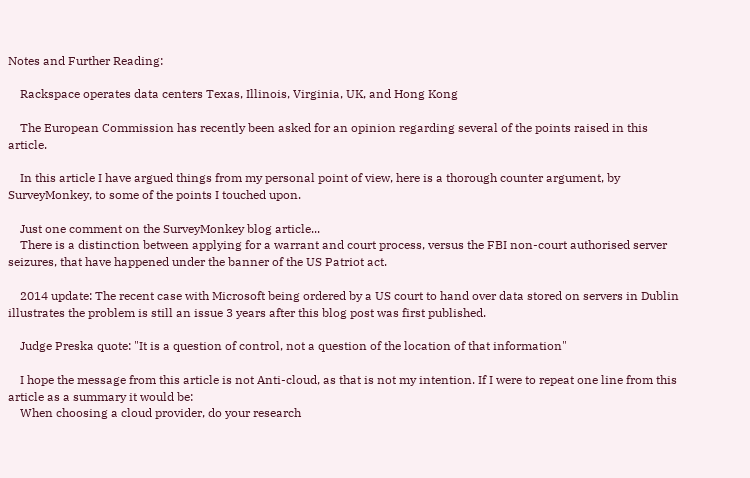Notes and Further Reading:

    Rackspace operates data centers Texas, Illinois, Virginia, UK, and Hong Kong

    The European Commission has recently been asked for an opinion regarding several of the points raised in this article.

    In this article I have argued things from my personal point of view, here is a thorough counter argument, by SurveyMonkey, to some of the points I touched upon.

    Just one comment on the SurveyMonkey blog article...
    There is a distinction between applying for a warrant and court process, versus the FBI non-court authorised server seizures, that have happened under the banner of the US Patriot act.

    2014 update: The recent case with Microsoft being ordered by a US court to hand over data stored on servers in Dublin illustrates the problem is still an issue 3 years after this blog post was first published.

    Judge Preska quote: "It is a question of control, not a question of the location of that information"

    I hope the message from this article is not Anti-cloud, as that is not my intention. If I were to repeat one line from this article as a summary it would be:
    When choosing a cloud provider, do your research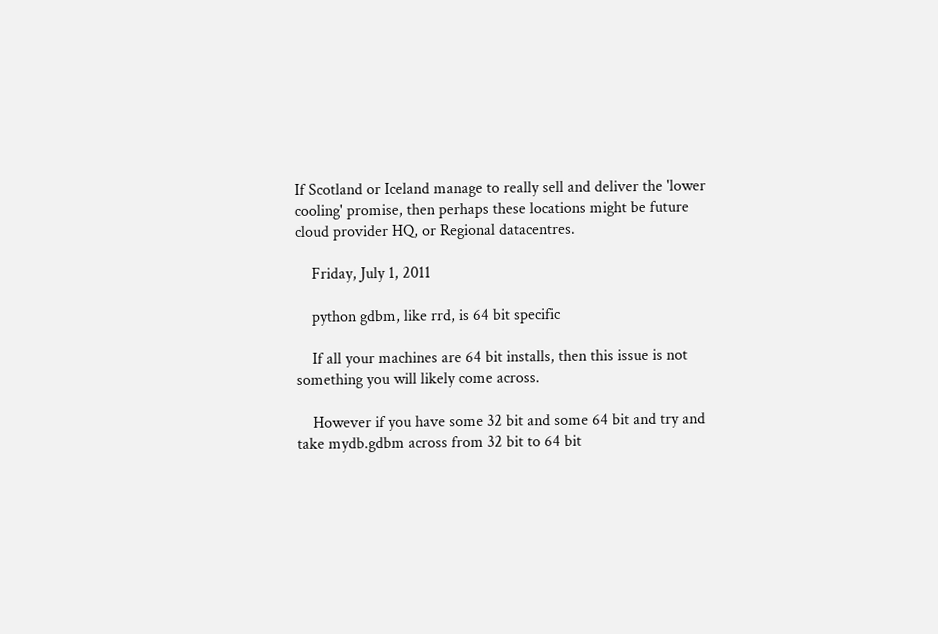If Scotland or Iceland manage to really sell and deliver the 'lower cooling' promise, then perhaps these locations might be future cloud provider HQ, or Regional datacentres.

    Friday, July 1, 2011

    python gdbm, like rrd, is 64 bit specific

    If all your machines are 64 bit installs, then this issue is not something you will likely come across.

    However if you have some 32 bit and some 64 bit and try and take mydb.gdbm across from 32 bit to 64 bit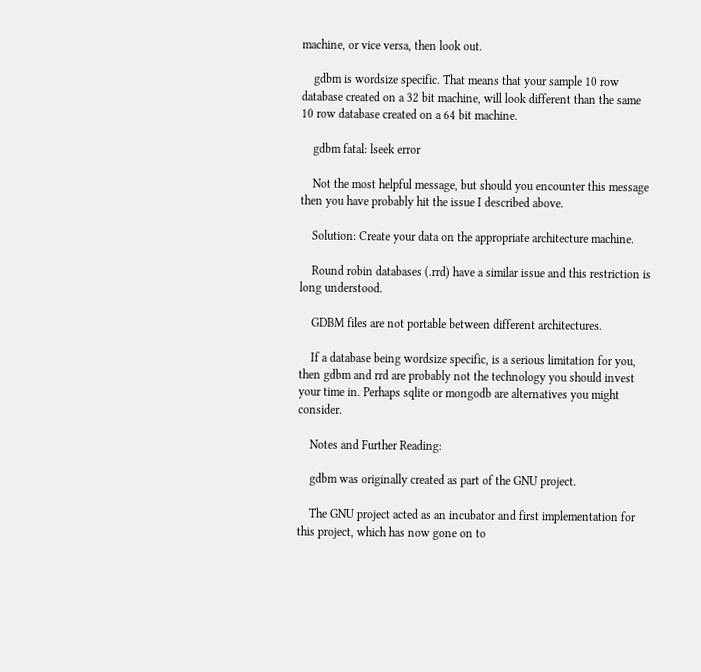machine, or vice versa, then look out.

    gdbm is wordsize specific. That means that your sample 10 row database created on a 32 bit machine, will look different than the same 10 row database created on a 64 bit machine.

    gdbm fatal: lseek error

    Not the most helpful message, but should you encounter this message then you have probably hit the issue I described above.

    Solution: Create your data on the appropriate architecture machine.

    Round robin databases (.rrd) have a similar issue and this restriction is long understood.

    GDBM files are not portable between different architectures.

    If a database being wordsize specific, is a serious limitation for you, then gdbm and rrd are probably not the technology you should invest your time in. Perhaps sqlite or mongodb are alternatives you might consider.

    Notes and Further Reading:

    gdbm was originally created as part of the GNU project.

    The GNU project acted as an incubator and first implementation for this project, which has now gone on to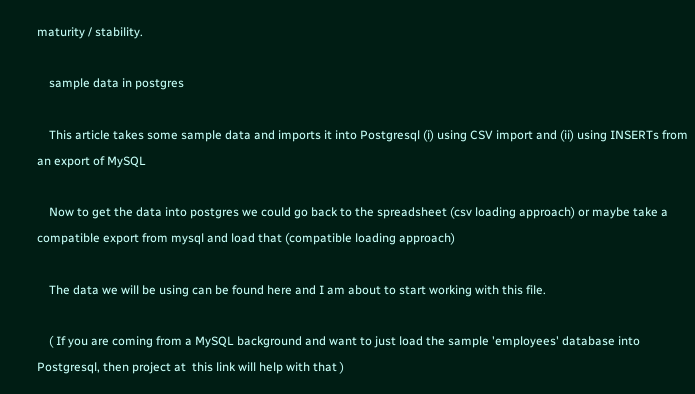maturity / stability.

    sample data in postgres

    This article takes some sample data and imports it into Postgresql (i) using CSV import and (ii) using INSERTs from an export of MySQL

    Now to get the data into postgres we could go back to the spreadsheet (csv loading approach) or maybe take a compatible export from mysql and load that (compatible loading approach)

    The data we will be using can be found here and I am about to start working with this file.

    ( If you are coming from a MySQL background and want to just load the sample 'employees' database into Postgresql, then project at  this link will help with that )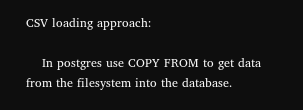CSV loading approach:

    In postgres use COPY FROM to get data from the filesystem into the database.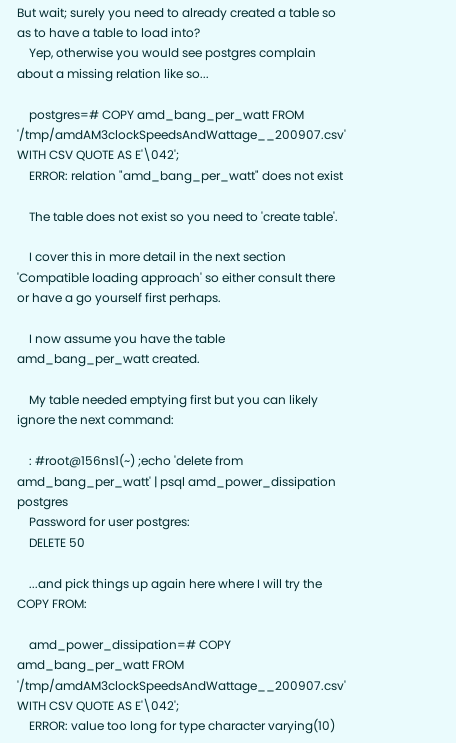But wait; surely you need to already created a table so as to have a table to load into?
    Yep, otherwise you would see postgres complain about a missing relation like so...

    postgres=# COPY amd_bang_per_watt FROM '/tmp/amdAM3clockSpeedsAndWattage__200907.csv' WITH CSV QUOTE AS E'\042';
    ERROR: relation "amd_bang_per_watt" does not exist

    The table does not exist so you need to 'create table'.

    I cover this in more detail in the next section 'Compatible loading approach' so either consult there or have a go yourself first perhaps.

    I now assume you have the table amd_bang_per_watt created.

    My table needed emptying first but you can likely ignore the next command:

    : #root@156ns1(~) ;echo 'delete from amd_bang_per_watt' | psql amd_power_dissipation postgres
    Password for user postgres:
    DELETE 50

    ...and pick things up again here where I will try the COPY FROM:

    amd_power_dissipation=# COPY amd_bang_per_watt FROM '/tmp/amdAM3clockSpeedsAndWattage__200907.csv' WITH CSV QUOTE AS E'\042';
    ERROR: value too long for type character varying(10)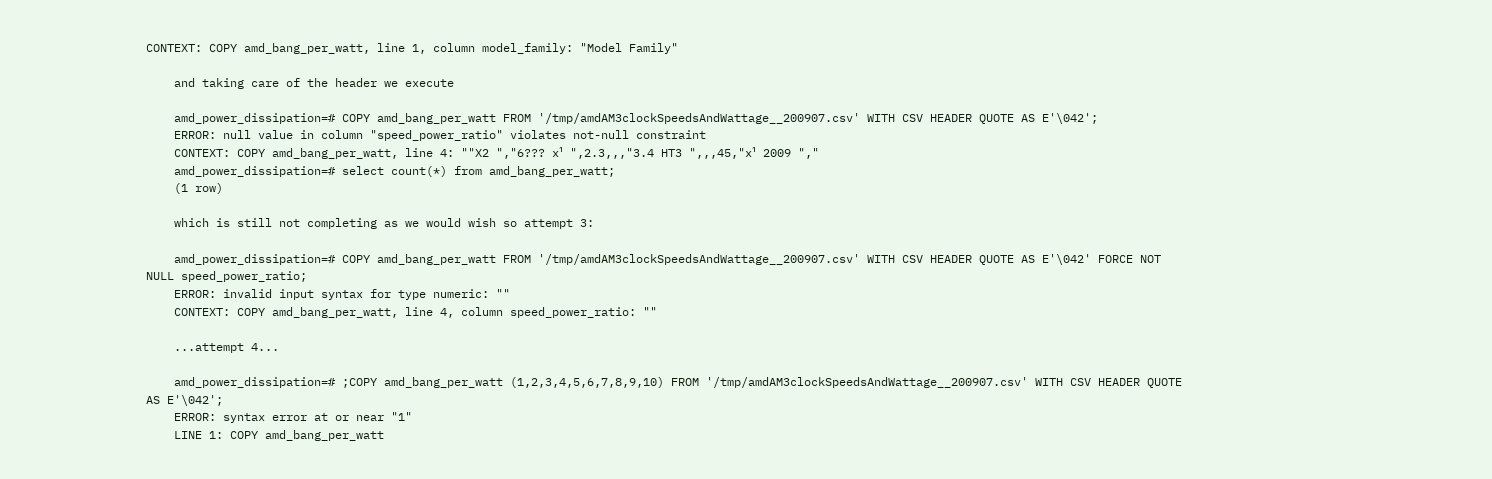CONTEXT: COPY amd_bang_per_watt, line 1, column model_family: "Model Family"

    and taking care of the header we execute

    amd_power_dissipation=# COPY amd_bang_per_watt FROM '/tmp/amdAM3clockSpeedsAndWattage__200907.csv' WITH CSV HEADER QUOTE AS E'\042';
    ERROR: null value in column "speed_power_ratio" violates not-null constraint
    CONTEXT: COPY amd_bang_per_watt, line 4: ""X2 ","6??? x¹ ",2.3,,,"3.4 HT3 ",,,45,"x¹ 2009 ","
    amd_power_dissipation=# select count(*) from amd_bang_per_watt;
    (1 row)

    which is still not completing as we would wish so attempt 3:

    amd_power_dissipation=# COPY amd_bang_per_watt FROM '/tmp/amdAM3clockSpeedsAndWattage__200907.csv' WITH CSV HEADER QUOTE AS E'\042' FORCE NOT NULL speed_power_ratio;
    ERROR: invalid input syntax for type numeric: ""
    CONTEXT: COPY amd_bang_per_watt, line 4, column speed_power_ratio: ""

    ...attempt 4...

    amd_power_dissipation=# ;COPY amd_bang_per_watt (1,2,3,4,5,6,7,8,9,10) FROM '/tmp/amdAM3clockSpeedsAndWattage__200907.csv' WITH CSV HEADER QUOTE AS E'\042';
    ERROR: syntax error at or near "1"
    LINE 1: COPY amd_bang_per_watt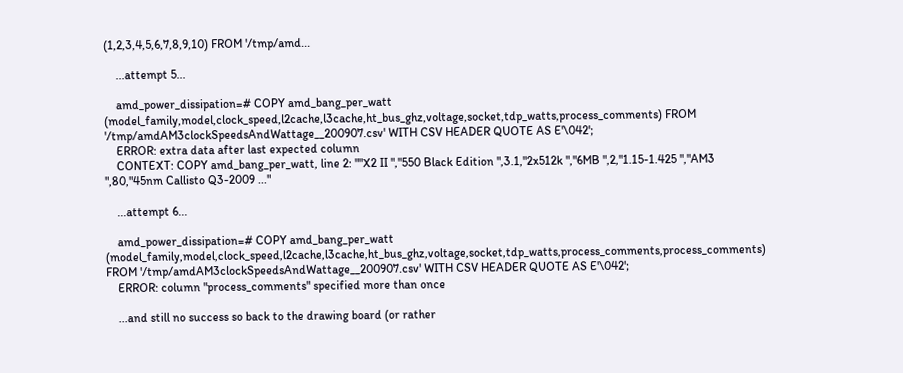(1,2,3,4,5,6,7,8,9,10) FROM '/tmp/amd...

    ...attempt 5...

    amd_power_dissipation=# COPY amd_bang_per_watt (model_family,model,clock_speed,l2cache,l3cache,ht_bus_ghz,voltage,socket,tdp_watts,process_comments) FROM '/tmp/amdAM3clockSpeedsAndWattage__200907.csv' WITH CSV HEADER QUOTE AS E'\042';
    ERROR: extra data after last expected column
    CONTEXT: COPY amd_bang_per_watt, line 2: ""X2 II ","550 Black Edition ",3.1,"2x512k ","6MB ",2,"1.15-1.425 ","AM3 ",80,"45nm Callisto Q3-2009 ..."

    ...attempt 6...

    amd_power_dissipation=# COPY amd_bang_per_watt (model_family,model,clock_speed,l2cache,l3cache,ht_bus_ghz,voltage,socket,tdp_watts,process_comments,process_comments) FROM '/tmp/amdAM3clockSpeedsAndWattage__200907.csv' WITH CSV HEADER QUOTE AS E'\042';
    ERROR: column "process_comments" specified more than once

    ...and still no success so back to the drawing board (or rather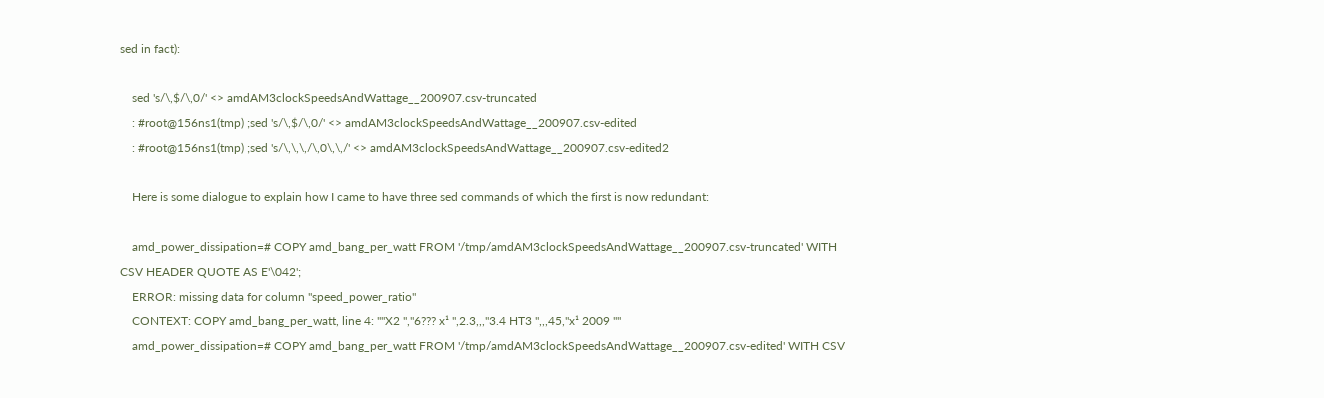sed in fact):

    sed 's/\,$/\,0/' <> amdAM3clockSpeedsAndWattage__200907.csv-truncated
    : #root@156ns1(tmp) ;sed 's/\,$/\,0/' <> amdAM3clockSpeedsAndWattage__200907.csv-edited
    : #root@156ns1(tmp) ;sed 's/\,\,\,/\,0\,\,/' <> amdAM3clockSpeedsAndWattage__200907.csv-edited2

    Here is some dialogue to explain how I came to have three sed commands of which the first is now redundant:

    amd_power_dissipation=# COPY amd_bang_per_watt FROM '/tmp/amdAM3clockSpeedsAndWattage__200907.csv-truncated' WITH CSV HEADER QUOTE AS E'\042';
    ERROR: missing data for column "speed_power_ratio"
    CONTEXT: COPY amd_bang_per_watt, line 4: ""X2 ","6??? x¹ ",2.3,,,"3.4 HT3 ",,,45,"x¹ 2009 ""
    amd_power_dissipation=# COPY amd_bang_per_watt FROM '/tmp/amdAM3clockSpeedsAndWattage__200907.csv-edited' WITH CSV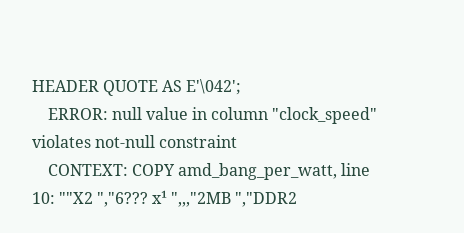HEADER QUOTE AS E'\042';
    ERROR: null value in column "clock_speed" violates not-null constraint
    CONTEXT: COPY amd_bang_per_watt, line 10: ""X2 ","6??? x¹ ",,,"2MB ","DDR2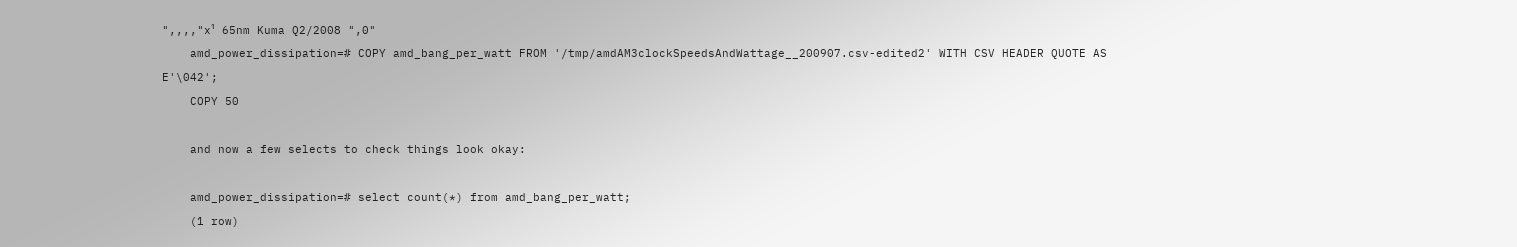",,,,"x¹ 65nm Kuma Q2/2008 ",0"
    amd_power_dissipation=# COPY amd_bang_per_watt FROM '/tmp/amdAM3clockSpeedsAndWattage__200907.csv-edited2' WITH CSV HEADER QUOTE AS E'\042';
    COPY 50

    and now a few selects to check things look okay:

    amd_power_dissipation=# select count(*) from amd_bang_per_watt;
    (1 row)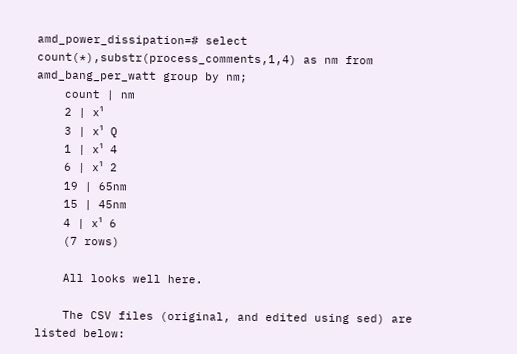amd_power_dissipation=# select count(*),substr(process_comments,1,4) as nm from amd_bang_per_watt group by nm;
    count | nm
    2 | x¹
    3 | x¹ Q
    1 | x¹ 4
    6 | x¹ 2
    19 | 65nm
    15 | 45nm
    4 | x¹ 6
    (7 rows)

    All looks well here.

    The CSV files (original, and edited using sed) are listed below: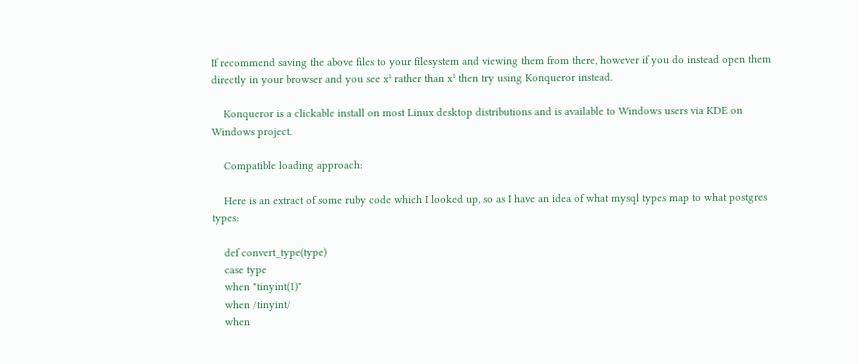If recommend saving the above files to your filesystem and viewing them from there, however if you do instead open them directly in your browser and you see x¹ rather than x¹ then try using Konqueror instead.

    Konqueror is a clickable install on most Linux desktop distributions and is available to Windows users via KDE on Windows project.

    Compatible loading approach:

    Here is an extract of some ruby code which I looked up, so as I have an idea of what mysql types map to what postgres types:

    def convert_type(type)
    case type
    when "tinyint(1)"
    when /tinyint/
    when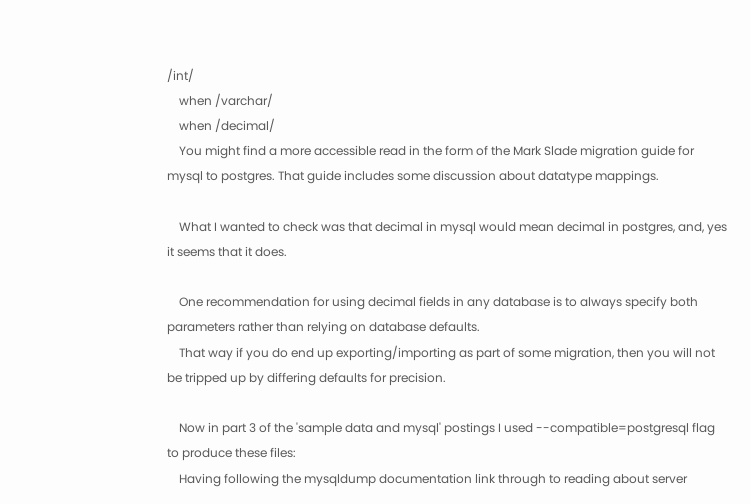/int/
    when /varchar/
    when /decimal/
    You might find a more accessible read in the form of the Mark Slade migration guide for mysql to postgres. That guide includes some discussion about datatype mappings.

    What I wanted to check was that decimal in mysql would mean decimal in postgres, and, yes it seems that it does.

    One recommendation for using decimal fields in any database is to always specify both parameters rather than relying on database defaults.
    That way if you do end up exporting/importing as part of some migration, then you will not be tripped up by differing defaults for precision.

    Now in part 3 of the 'sample data and mysql' postings I used --compatible=postgresql flag to produce these files:
    Having following the mysqldump documentation link through to reading about server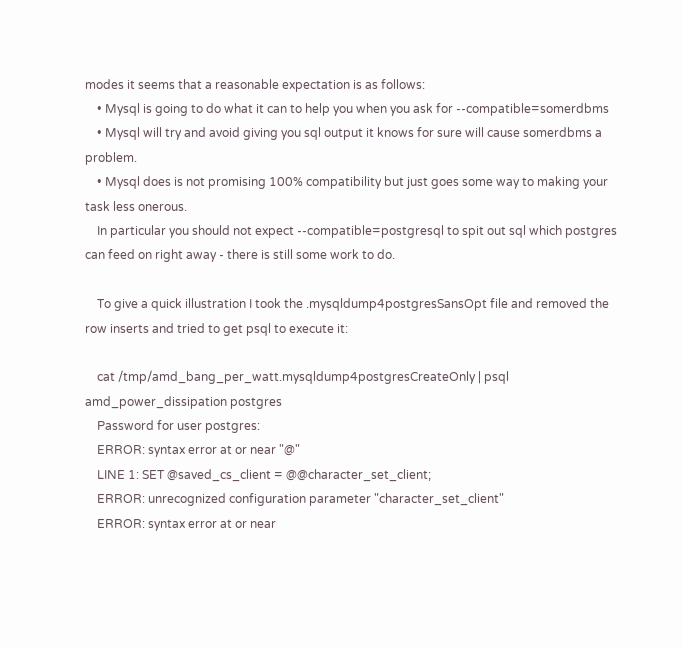modes it seems that a reasonable expectation is as follows:
    • Mysql is going to do what it can to help you when you ask for --compatible=somerdbms
    • Mysql will try and avoid giving you sql output it knows for sure will cause somerdbms a problem.
    • Mysql does is not promising 100% compatibility but just goes some way to making your task less onerous.
    In particular you should not expect --compatible=postgresql to spit out sql which postgres can feed on right away - there is still some work to do.

    To give a quick illustration I took the .mysqldump4postgresSansOpt file and removed the row inserts and tried to get psql to execute it:

    cat /tmp/amd_bang_per_watt.mysqldump4postgresCreateOnly | psql amd_power_dissipation postgres
    Password for user postgres:
    ERROR: syntax error at or near "@"
    LINE 1: SET @saved_cs_client = @@character_set_client;
    ERROR: unrecognized configuration parameter "character_set_client"
    ERROR: syntax error at or near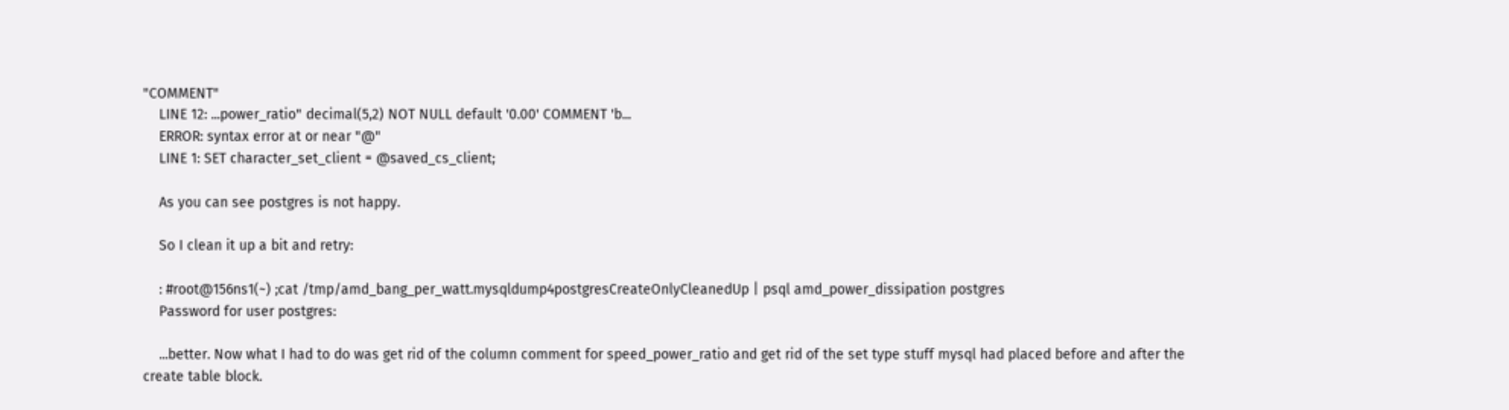"COMMENT"
    LINE 12: ...power_ratio" decimal(5,2) NOT NULL default '0.00' COMMENT 'b...
    ERROR: syntax error at or near "@"
    LINE 1: SET character_set_client = @saved_cs_client;

    As you can see postgres is not happy.

    So I clean it up a bit and retry:

    : #root@156ns1(~) ;cat /tmp/amd_bang_per_watt.mysqldump4postgresCreateOnlyCleanedUp | psql amd_power_dissipation postgres
    Password for user postgres:

    ...better. Now what I had to do was get rid of the column comment for speed_power_ratio and get rid of the set type stuff mysql had placed before and after the create table block.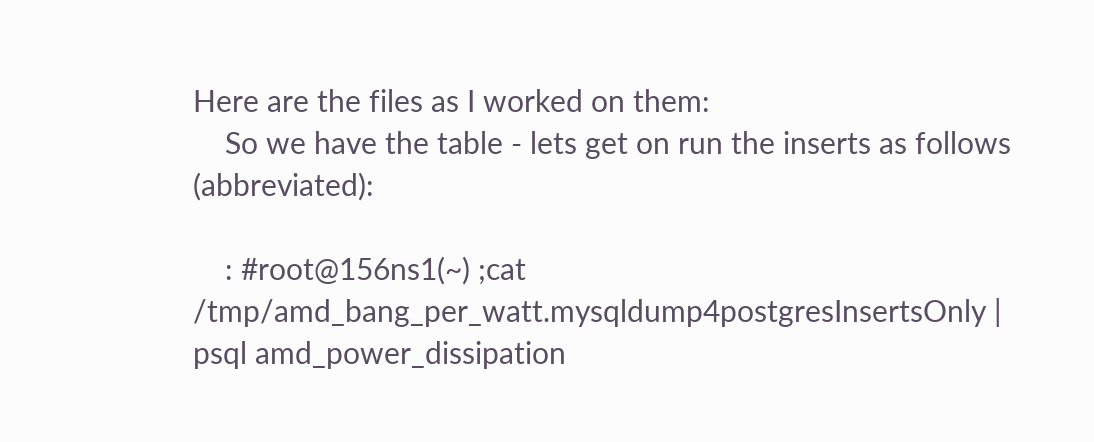Here are the files as I worked on them:
    So we have the table - lets get on run the inserts as follows (abbreviated):

    : #root@156ns1(~) ;cat /tmp/amd_bang_per_watt.mysqldump4postgresInsertsOnly | psql amd_power_dissipation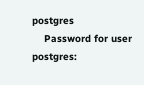postgres
    Password for user postgres: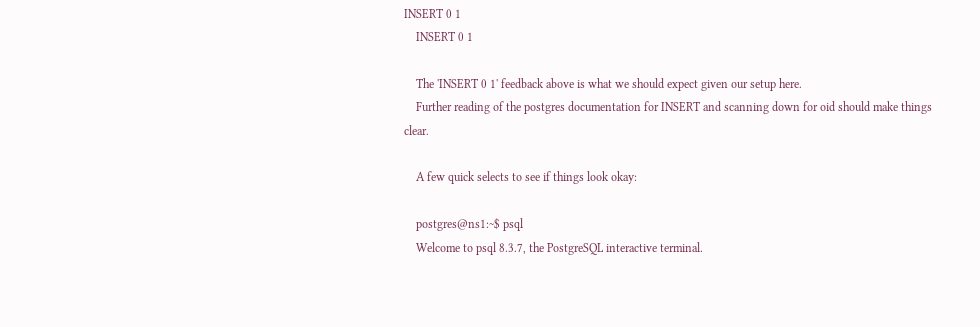INSERT 0 1
    INSERT 0 1

    The 'INSERT 0 1' feedback above is what we should expect given our setup here.
    Further reading of the postgres documentation for INSERT and scanning down for oid should make things clear.

    A few quick selects to see if things look okay:

    postgres@ns1:~$ psql
    Welcome to psql 8.3.7, the PostgreSQL interactive terminal.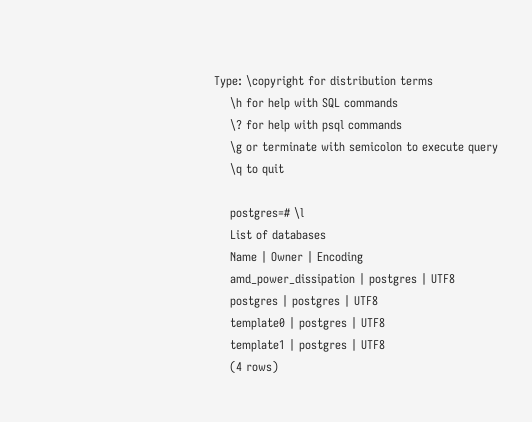Type: \copyright for distribution terms
    \h for help with SQL commands
    \? for help with psql commands
    \g or terminate with semicolon to execute query
    \q to quit

    postgres=# \l
    List of databases
    Name | Owner | Encoding
    amd_power_dissipation | postgres | UTF8
    postgres | postgres | UTF8
    template0 | postgres | UTF8
    template1 | postgres | UTF8
    (4 rows)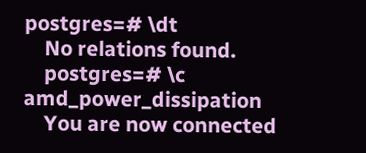postgres=# \dt
    No relations found.
    postgres=# \c amd_power_dissipation
    You are now connected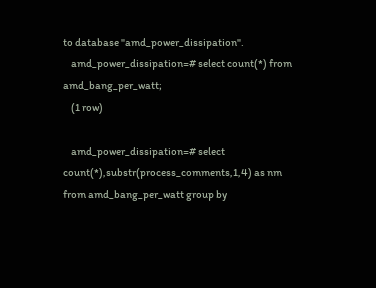to database "amd_power_dissipation".
    amd_power_dissipation=# select count(*) from amd_bang_per_watt;
    (1 row)

    amd_power_dissipation=# select count(*),substr(process_comments,1,4) as nm from amd_bang_per_watt group by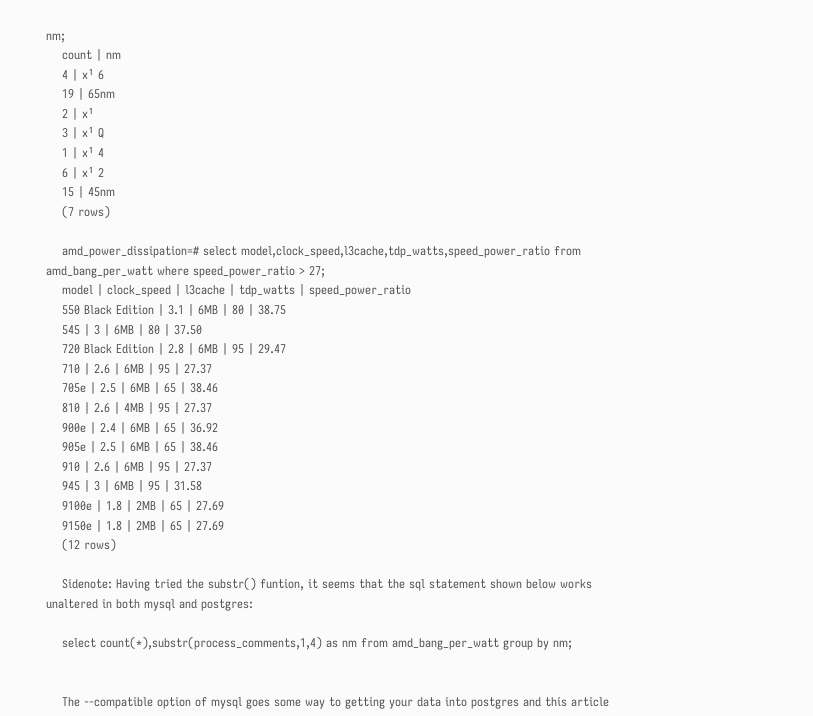nm;
    count | nm
    4 | x¹ 6
    19 | 65nm
    2 | x¹
    3 | x¹ Q
    1 | x¹ 4
    6 | x¹ 2
    15 | 45nm
    (7 rows)

    amd_power_dissipation=# select model,clock_speed,l3cache,tdp_watts,speed_power_ratio from amd_bang_per_watt where speed_power_ratio > 27;
    model | clock_speed | l3cache | tdp_watts | speed_power_ratio
    550 Black Edition | 3.1 | 6MB | 80 | 38.75
    545 | 3 | 6MB | 80 | 37.50
    720 Black Edition | 2.8 | 6MB | 95 | 29.47
    710 | 2.6 | 6MB | 95 | 27.37
    705e | 2.5 | 6MB | 65 | 38.46
    810 | 2.6 | 4MB | 95 | 27.37
    900e | 2.4 | 6MB | 65 | 36.92
    905e | 2.5 | 6MB | 65 | 38.46
    910 | 2.6 | 6MB | 95 | 27.37
    945 | 3 | 6MB | 95 | 31.58
    9100e | 1.8 | 2MB | 65 | 27.69
    9150e | 1.8 | 2MB | 65 | 27.69
    (12 rows)

    Sidenote: Having tried the substr() funtion, it seems that the sql statement shown below works unaltered in both mysql and postgres:

    select count(*),substr(process_comments,1,4) as nm from amd_bang_per_watt group by nm;


    The --compatible option of mysql goes some way to getting your data into postgres and this article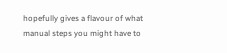hopefully gives a flavour of what manual steps you might have to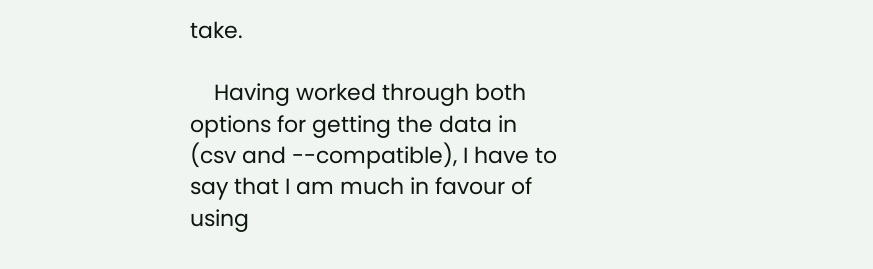take.

    Having worked through both options for getting the data in (csv and --compatible), I have to say that I am much in favour of using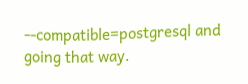--compatible=postgresql and going that way.